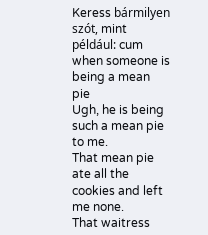Keress bármilyen szót, mint például: cum
when someone is being a mean pie
Ugh, he is being such a mean pie to me.
That mean pie ate all the cookies and left me none.
That waitress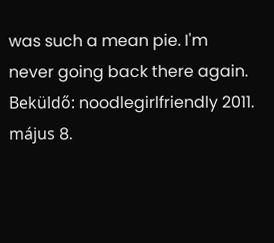was such a mean pie. I'm never going back there again.
Beküldő: noodlegirlfriendly 2011. május 8.